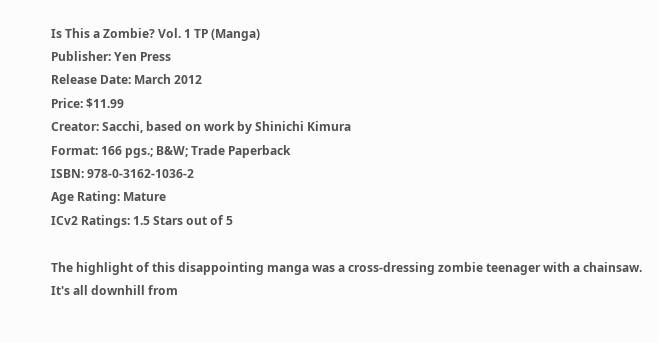Is This a Zombie? Vol. 1 TP (Manga)
Publisher: Yen Press
Release Date: March 2012
Price: $11.99
Creator: Sacchi, based on work by Shinichi Kimura
Format: 166 pgs.; B&W; Trade Paperback
ISBN: 978-0-3162-1036-2
Age Rating: Mature
ICv2 Ratings: 1.5 Stars out of 5

The highlight of this disappointing manga was a cross-dressing zombie teenager with a chainsaw.  It's all downhill from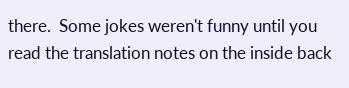there.  Some jokes weren't funny until you read the translation notes on the inside back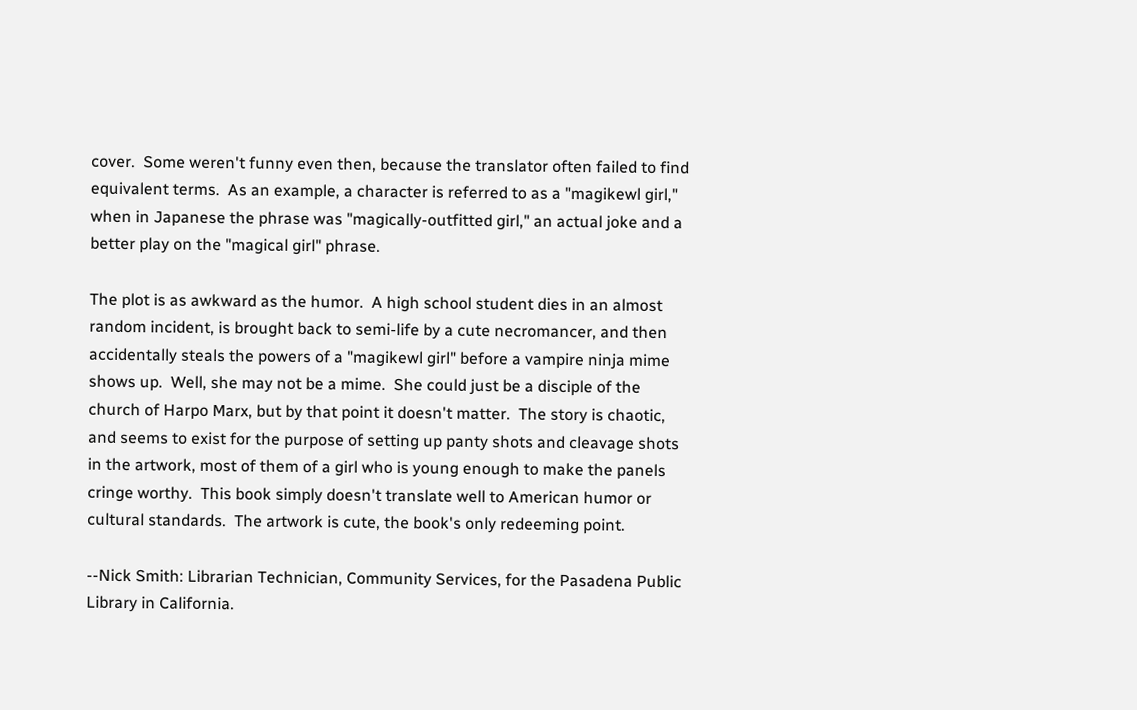cover.  Some weren't funny even then, because the translator often failed to find equivalent terms.  As an example, a character is referred to as a "magikewl girl," when in Japanese the phrase was "magically-outfitted girl," an actual joke and a better play on the "magical girl" phrase.

The plot is as awkward as the humor.  A high school student dies in an almost random incident, is brought back to semi-life by a cute necromancer, and then accidentally steals the powers of a "magikewl girl" before a vampire ninja mime shows up.  Well, she may not be a mime.  She could just be a disciple of the church of Harpo Marx, but by that point it doesn't matter.  The story is chaotic, and seems to exist for the purpose of setting up panty shots and cleavage shots in the artwork, most of them of a girl who is young enough to make the panels cringe worthy.  This book simply doesn't translate well to American humor or cultural standards.  The artwork is cute, the book's only redeeming point.

--Nick Smith: Librarian Technician, Community Services, for the Pasadena Public Library in California.